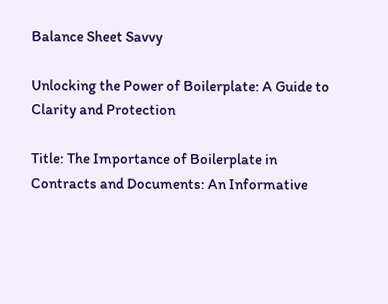Balance Sheet Savvy

Unlocking the Power of Boilerplate: A Guide to Clarity and Protection

Title: The Importance of Boilerplate in Contracts and Documents: An Informative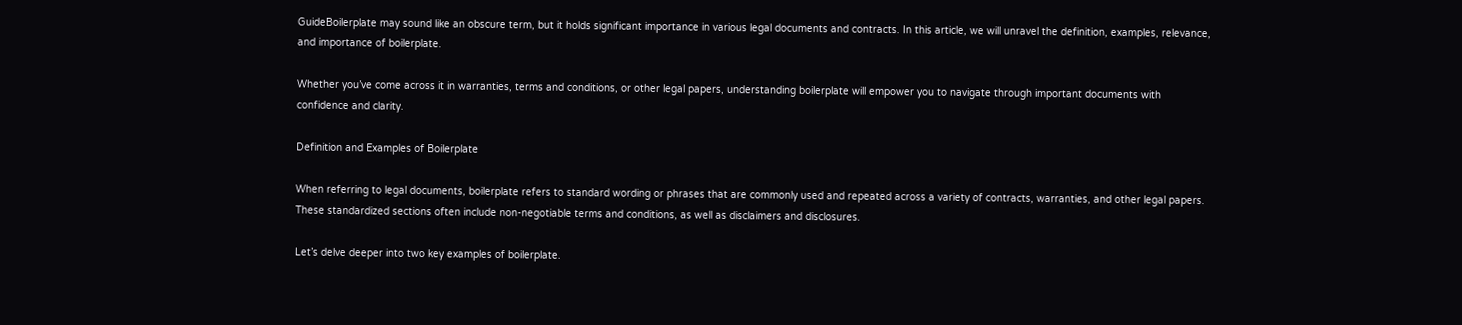GuideBoilerplate may sound like an obscure term, but it holds significant importance in various legal documents and contracts. In this article, we will unravel the definition, examples, relevance, and importance of boilerplate.

Whether you’ve come across it in warranties, terms and conditions, or other legal papers, understanding boilerplate will empower you to navigate through important documents with confidence and clarity.

Definition and Examples of Boilerplate

When referring to legal documents, boilerplate refers to standard wording or phrases that are commonly used and repeated across a variety of contracts, warranties, and other legal papers. These standardized sections often include non-negotiable terms and conditions, as well as disclaimers and disclosures.

Let’s delve deeper into two key examples of boilerplate.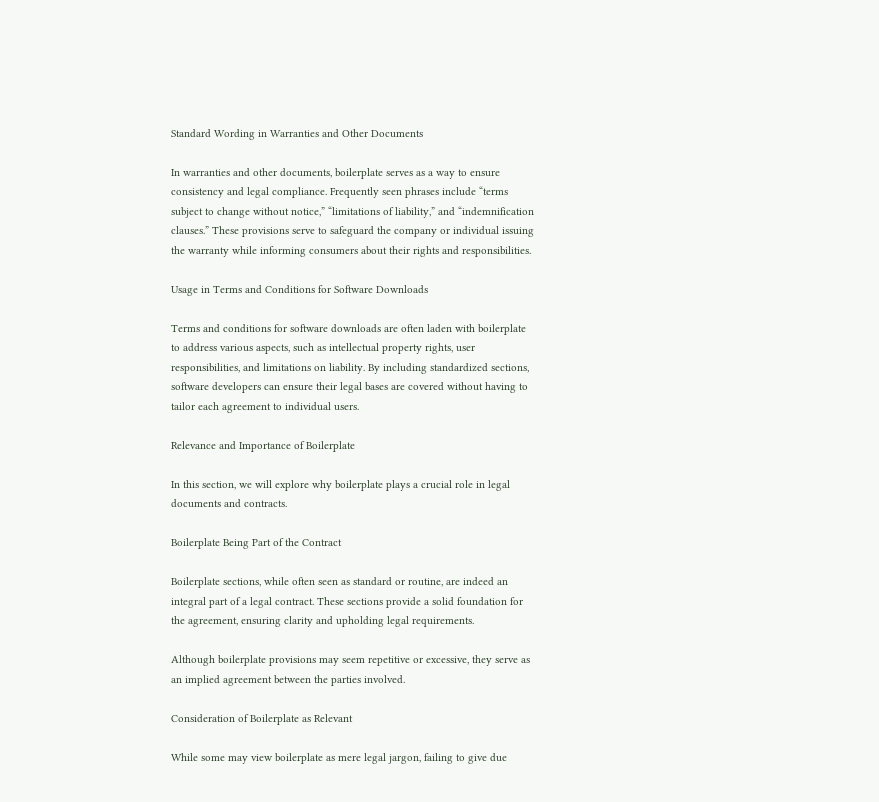Standard Wording in Warranties and Other Documents

In warranties and other documents, boilerplate serves as a way to ensure consistency and legal compliance. Frequently seen phrases include “terms subject to change without notice,” “limitations of liability,” and “indemnification clauses.” These provisions serve to safeguard the company or individual issuing the warranty while informing consumers about their rights and responsibilities.

Usage in Terms and Conditions for Software Downloads

Terms and conditions for software downloads are often laden with boilerplate to address various aspects, such as intellectual property rights, user responsibilities, and limitations on liability. By including standardized sections, software developers can ensure their legal bases are covered without having to tailor each agreement to individual users.

Relevance and Importance of Boilerplate

In this section, we will explore why boilerplate plays a crucial role in legal documents and contracts.

Boilerplate Being Part of the Contract

Boilerplate sections, while often seen as standard or routine, are indeed an integral part of a legal contract. These sections provide a solid foundation for the agreement, ensuring clarity and upholding legal requirements.

Although boilerplate provisions may seem repetitive or excessive, they serve as an implied agreement between the parties involved.

Consideration of Boilerplate as Relevant

While some may view boilerplate as mere legal jargon, failing to give due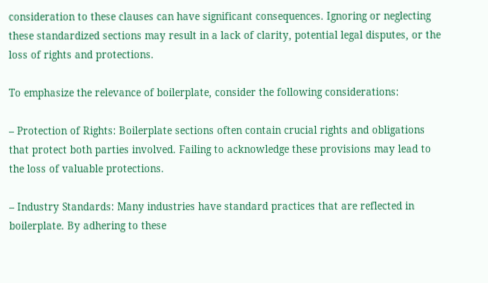consideration to these clauses can have significant consequences. Ignoring or neglecting these standardized sections may result in a lack of clarity, potential legal disputes, or the loss of rights and protections.

To emphasize the relevance of boilerplate, consider the following considerations:

– Protection of Rights: Boilerplate sections often contain crucial rights and obligations that protect both parties involved. Failing to acknowledge these provisions may lead to the loss of valuable protections.

– Industry Standards: Many industries have standard practices that are reflected in boilerplate. By adhering to these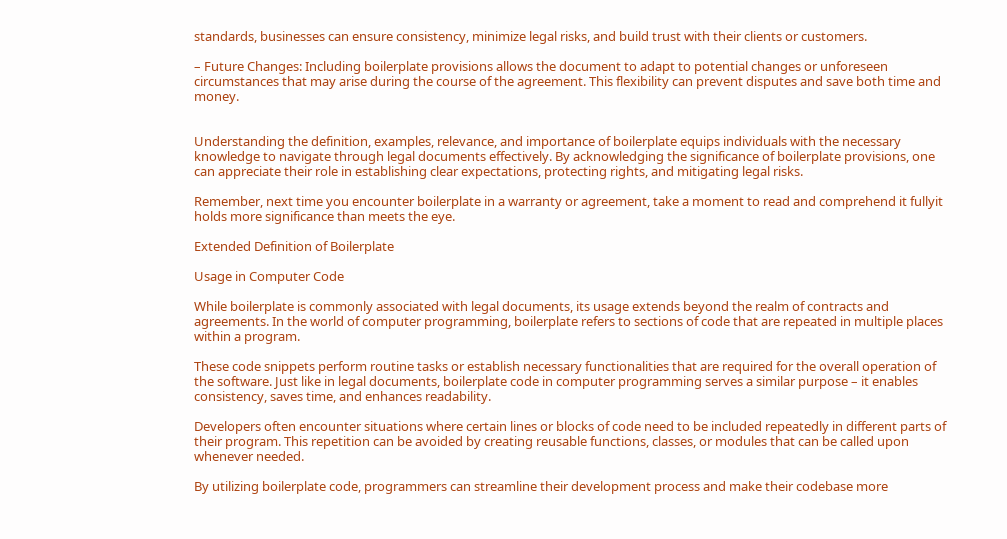standards, businesses can ensure consistency, minimize legal risks, and build trust with their clients or customers.

– Future Changes: Including boilerplate provisions allows the document to adapt to potential changes or unforeseen circumstances that may arise during the course of the agreement. This flexibility can prevent disputes and save both time and money.


Understanding the definition, examples, relevance, and importance of boilerplate equips individuals with the necessary knowledge to navigate through legal documents effectively. By acknowledging the significance of boilerplate provisions, one can appreciate their role in establishing clear expectations, protecting rights, and mitigating legal risks.

Remember, next time you encounter boilerplate in a warranty or agreement, take a moment to read and comprehend it fullyit holds more significance than meets the eye.

Extended Definition of Boilerplate

Usage in Computer Code

While boilerplate is commonly associated with legal documents, its usage extends beyond the realm of contracts and agreements. In the world of computer programming, boilerplate refers to sections of code that are repeated in multiple places within a program.

These code snippets perform routine tasks or establish necessary functionalities that are required for the overall operation of the software. Just like in legal documents, boilerplate code in computer programming serves a similar purpose – it enables consistency, saves time, and enhances readability.

Developers often encounter situations where certain lines or blocks of code need to be included repeatedly in different parts of their program. This repetition can be avoided by creating reusable functions, classes, or modules that can be called upon whenever needed.

By utilizing boilerplate code, programmers can streamline their development process and make their codebase more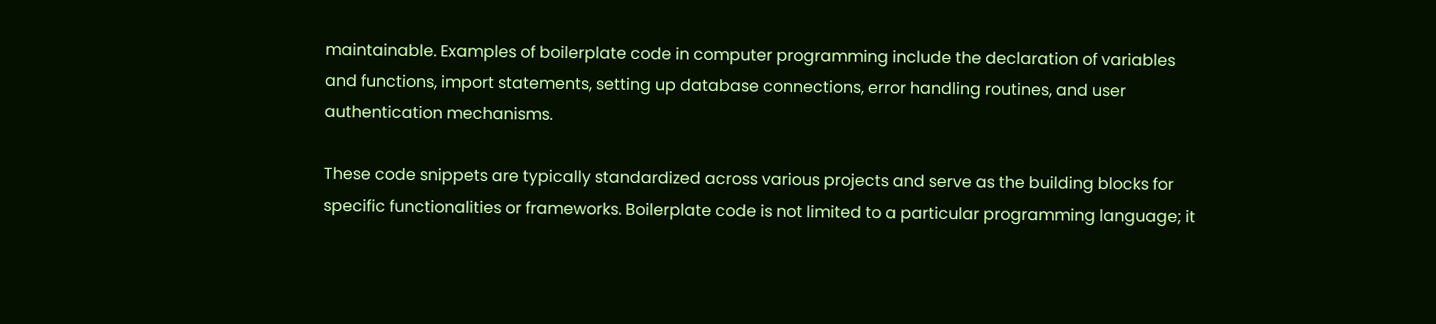maintainable. Examples of boilerplate code in computer programming include the declaration of variables and functions, import statements, setting up database connections, error handling routines, and user authentication mechanisms.

These code snippets are typically standardized across various projects and serve as the building blocks for specific functionalities or frameworks. Boilerplate code is not limited to a particular programming language; it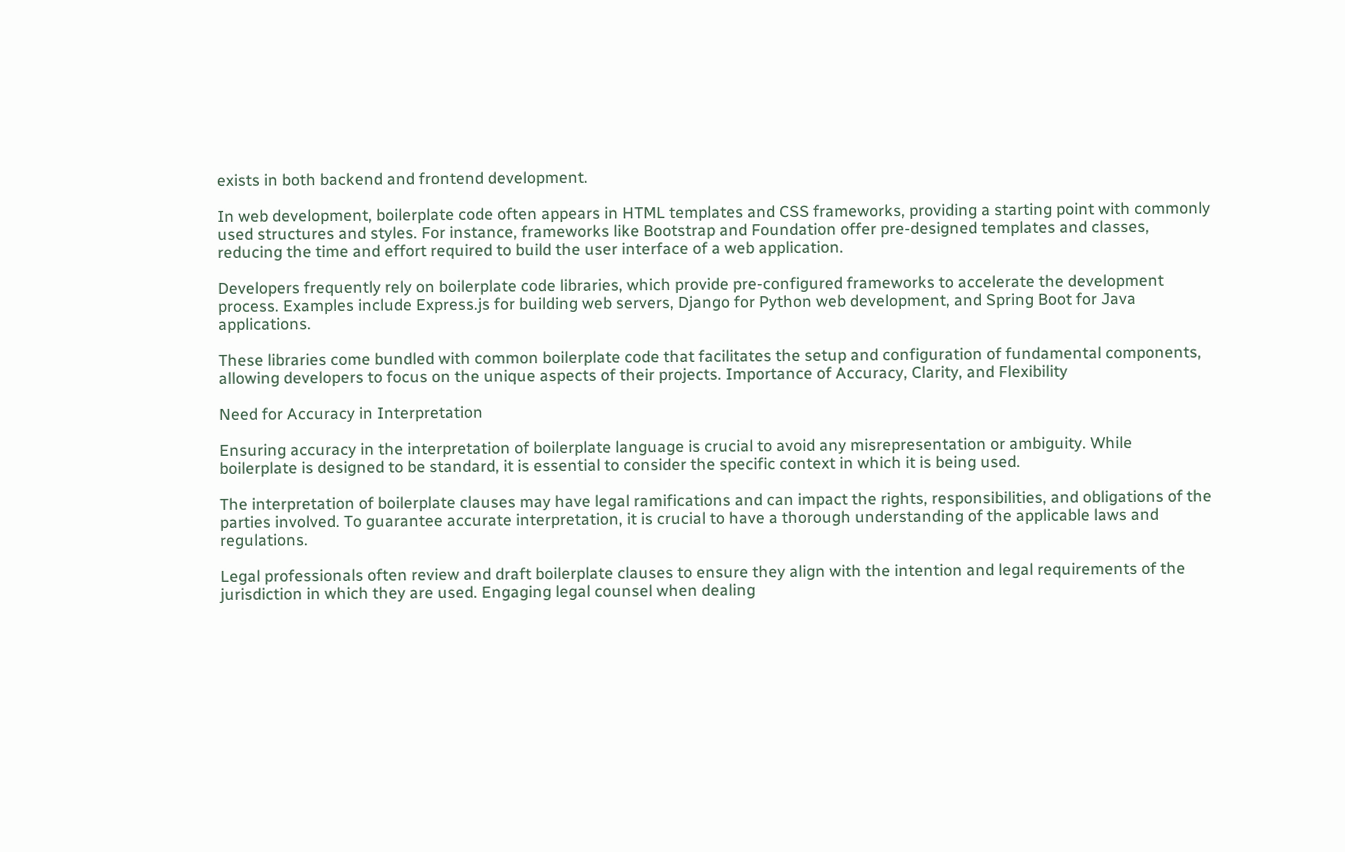exists in both backend and frontend development.

In web development, boilerplate code often appears in HTML templates and CSS frameworks, providing a starting point with commonly used structures and styles. For instance, frameworks like Bootstrap and Foundation offer pre-designed templates and classes, reducing the time and effort required to build the user interface of a web application.

Developers frequently rely on boilerplate code libraries, which provide pre-configured frameworks to accelerate the development process. Examples include Express.js for building web servers, Django for Python web development, and Spring Boot for Java applications.

These libraries come bundled with common boilerplate code that facilitates the setup and configuration of fundamental components, allowing developers to focus on the unique aspects of their projects. Importance of Accuracy, Clarity, and Flexibility

Need for Accuracy in Interpretation

Ensuring accuracy in the interpretation of boilerplate language is crucial to avoid any misrepresentation or ambiguity. While boilerplate is designed to be standard, it is essential to consider the specific context in which it is being used.

The interpretation of boilerplate clauses may have legal ramifications and can impact the rights, responsibilities, and obligations of the parties involved. To guarantee accurate interpretation, it is crucial to have a thorough understanding of the applicable laws and regulations.

Legal professionals often review and draft boilerplate clauses to ensure they align with the intention and legal requirements of the jurisdiction in which they are used. Engaging legal counsel when dealing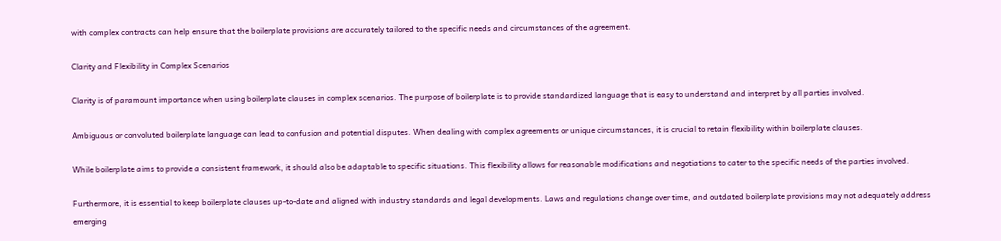with complex contracts can help ensure that the boilerplate provisions are accurately tailored to the specific needs and circumstances of the agreement.

Clarity and Flexibility in Complex Scenarios

Clarity is of paramount importance when using boilerplate clauses in complex scenarios. The purpose of boilerplate is to provide standardized language that is easy to understand and interpret by all parties involved.

Ambiguous or convoluted boilerplate language can lead to confusion and potential disputes. When dealing with complex agreements or unique circumstances, it is crucial to retain flexibility within boilerplate clauses.

While boilerplate aims to provide a consistent framework, it should also be adaptable to specific situations. This flexibility allows for reasonable modifications and negotiations to cater to the specific needs of the parties involved.

Furthermore, it is essential to keep boilerplate clauses up-to-date and aligned with industry standards and legal developments. Laws and regulations change over time, and outdated boilerplate provisions may not adequately address emerging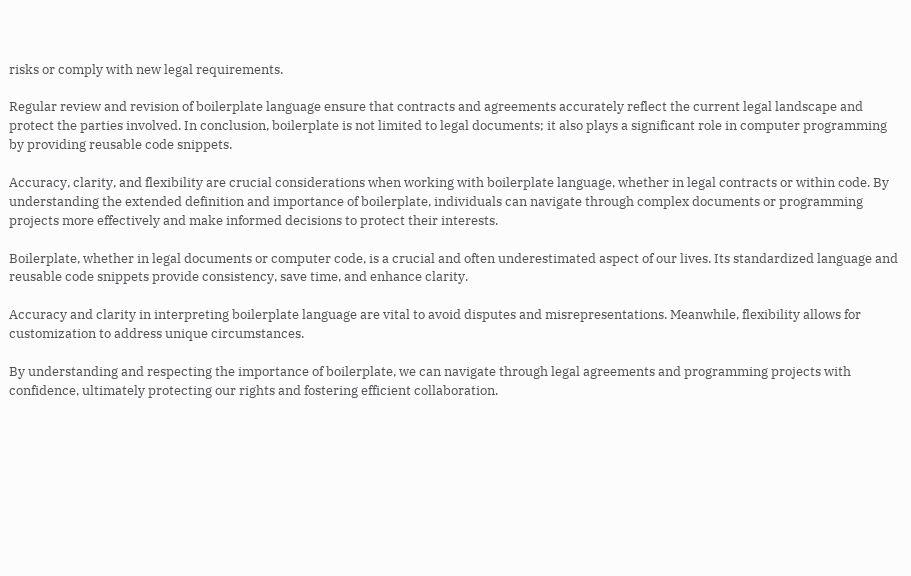risks or comply with new legal requirements.

Regular review and revision of boilerplate language ensure that contracts and agreements accurately reflect the current legal landscape and protect the parties involved. In conclusion, boilerplate is not limited to legal documents; it also plays a significant role in computer programming by providing reusable code snippets.

Accuracy, clarity, and flexibility are crucial considerations when working with boilerplate language, whether in legal contracts or within code. By understanding the extended definition and importance of boilerplate, individuals can navigate through complex documents or programming projects more effectively and make informed decisions to protect their interests.

Boilerplate, whether in legal documents or computer code, is a crucial and often underestimated aspect of our lives. Its standardized language and reusable code snippets provide consistency, save time, and enhance clarity.

Accuracy and clarity in interpreting boilerplate language are vital to avoid disputes and misrepresentations. Meanwhile, flexibility allows for customization to address unique circumstances.

By understanding and respecting the importance of boilerplate, we can navigate through legal agreements and programming projects with confidence, ultimately protecting our rights and fostering efficient collaboration.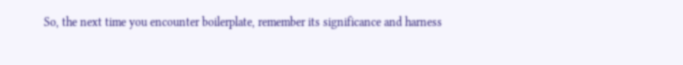So, the next time you encounter boilerplate, remember its significance and harness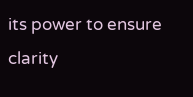its power to ensure clarity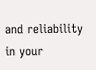and reliability in your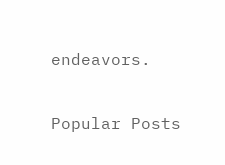endeavors.

Popular Posts